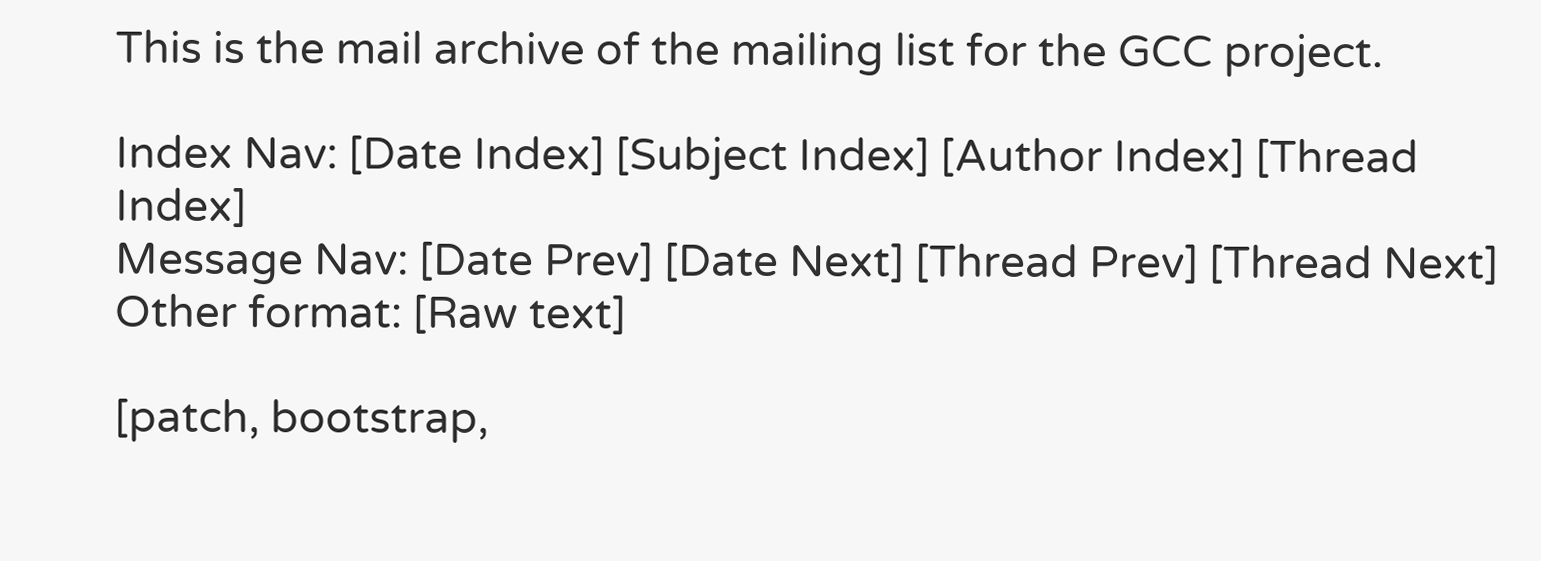This is the mail archive of the mailing list for the GCC project.

Index Nav: [Date Index] [Subject Index] [Author Index] [Thread Index]
Message Nav: [Date Prev] [Date Next] [Thread Prev] [Thread Next]
Other format: [Raw text]

[patch, bootstrap,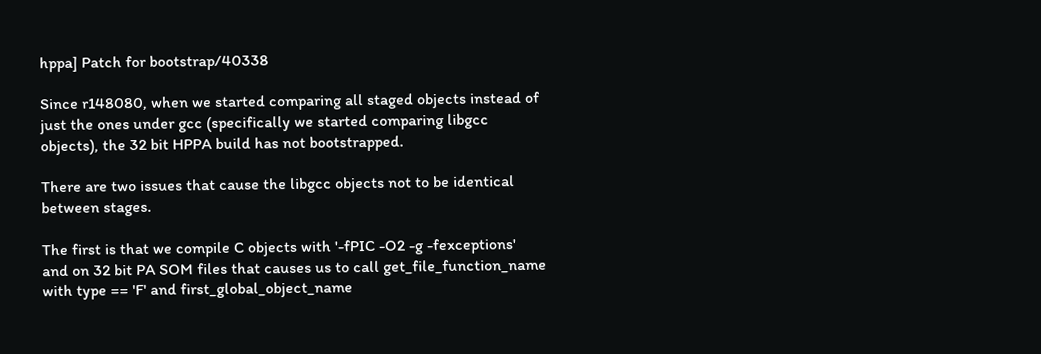hppa] Patch for bootstrap/40338

Since r148080, when we started comparing all staged objects instead of
just the ones under gcc (specifically we started comparing libgcc
objects), the 32 bit HPPA build has not bootstrapped.

There are two issues that cause the libgcc objects not to be identical
between stages.

The first is that we compile C objects with '-fPIC -O2 -g -fexceptions'
and on 32 bit PA SOM files that causes us to call get_file_function_name
with type == 'F' and first_global_object_name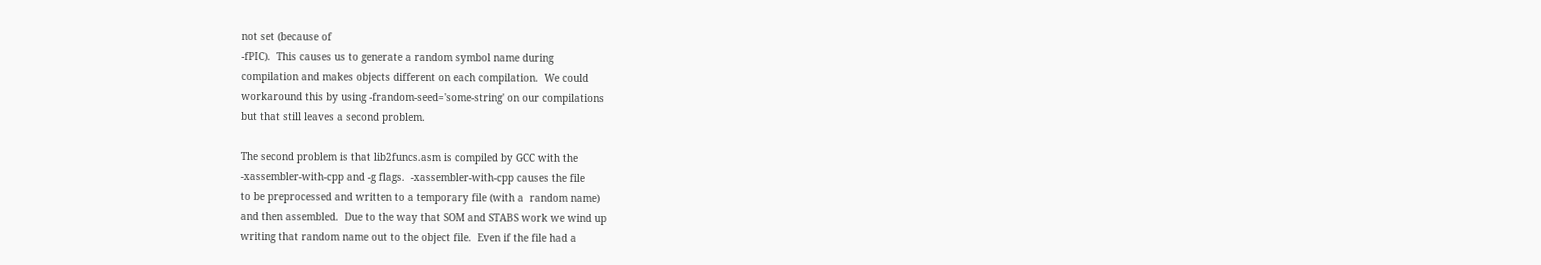not set (because of
-fPIC).  This causes us to generate a random symbol name during
compilation and makes objects different on each compilation.  We could
workaround this by using -frandom-seed='some-string' on our compilations
but that still leaves a second problem.

The second problem is that lib2funcs.asm is compiled by GCC with the
-xassembler-with-cpp and -g flags.  -xassembler-with-cpp causes the file
to be preprocessed and written to a temporary file (with a  random name)
and then assembled.  Due to the way that SOM and STABS work we wind up
writing that random name out to the object file.  Even if the file had a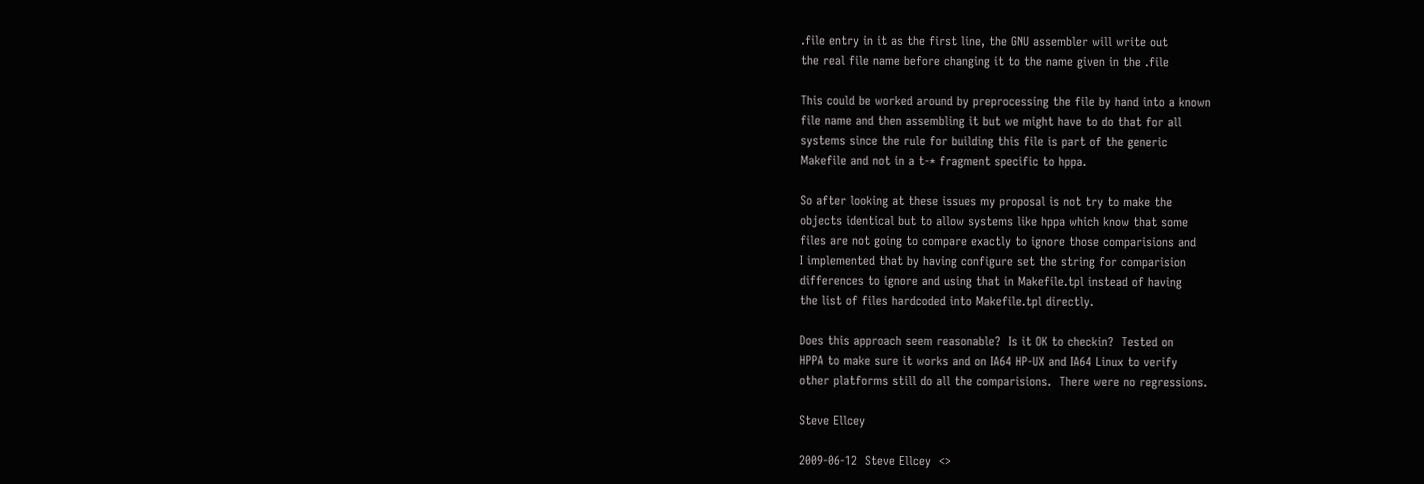.file entry in it as the first line, the GNU assembler will write out
the real file name before changing it to the name given in the .file

This could be worked around by preprocessing the file by hand into a known
file name and then assembling it but we might have to do that for all
systems since the rule for building this file is part of the generic
Makefile and not in a t-* fragment specific to hppa.

So after looking at these issues my proposal is not try to make the
objects identical but to allow systems like hppa which know that some
files are not going to compare exactly to ignore those comparisions and
I implemented that by having configure set the string for comparision
differences to ignore and using that in Makefile.tpl instead of having
the list of files hardcoded into Makefile.tpl directly.

Does this approach seem reasonable?  Is it OK to checkin?  Tested on
HPPA to make sure it works and on IA64 HP-UX and IA64 Linux to verify
other platforms still do all the comparisions.  There were no regressions.

Steve Ellcey

2009-06-12  Steve Ellcey  <>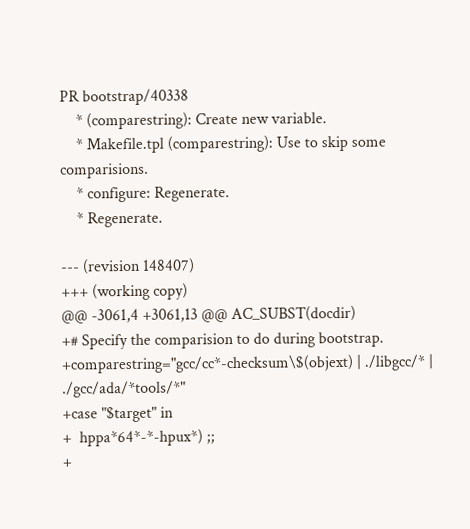PR bootstrap/40338
    * (comparestring): Create new variable.
    * Makefile.tpl (comparestring): Use to skip some comparisions.
    * configure: Regenerate.
    * Regenerate.

--- (revision 148407)
+++ (working copy)
@@ -3061,4 +3061,13 @@ AC_SUBST(docdir)
+# Specify the comparision to do during bootstrap.
+comparestring="gcc/cc*-checksum\$(objext) | ./libgcc/* | ./gcc/ada/*tools/*"
+case "$target" in
+  hppa*64*-*-hpux*) ;;
+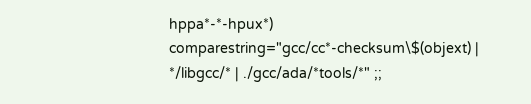hppa*-*-hpux*) comparestring="gcc/cc*-checksum\$(objext) | */libgcc/* | ./gcc/ada/*tools/*" ;;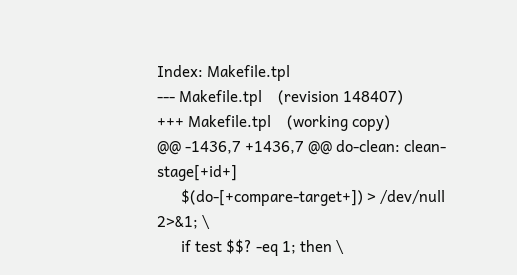Index: Makefile.tpl
--- Makefile.tpl    (revision 148407)
+++ Makefile.tpl    (working copy)
@@ -1436,7 +1436,7 @@ do-clean: clean-stage[+id+]
      $(do-[+compare-target+]) > /dev/null 2>&1; \
      if test $$? -eq 1; then \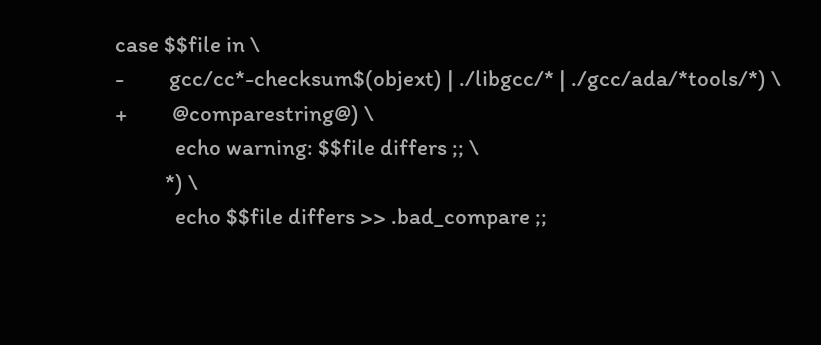case $$file in \
-         gcc/cc*-checksum$(objext) | ./libgcc/* | ./gcc/ada/*tools/*) \
+         @comparestring@) \
            echo warning: $$file differs ;; \
          *) \
            echo $$file differs >> .bad_compare ;;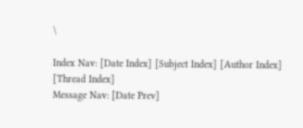\

Index Nav: [Date Index] [Subject Index] [Author Index] [Thread Index]
Message Nav: [Date Prev]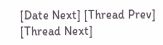[Date Next] [Thread Prev] [Thread Next]